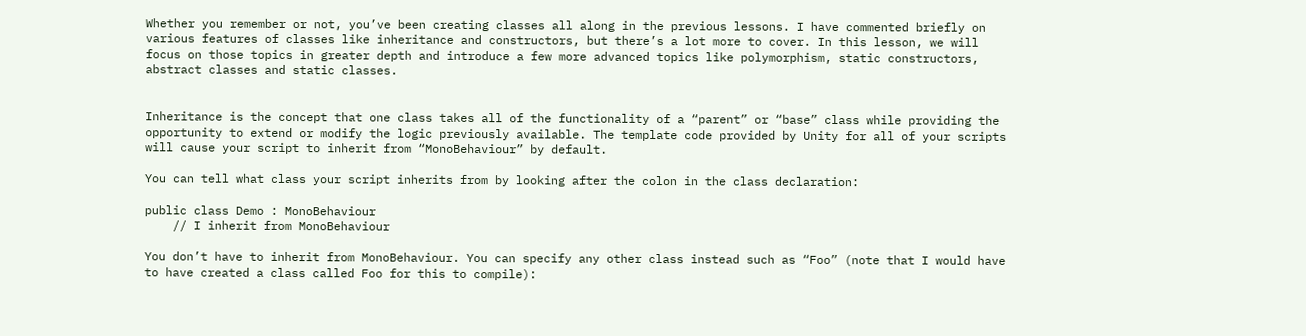Whether you remember or not, you’ve been creating classes all along in the previous lessons. I have commented briefly on various features of classes like inheritance and constructors, but there’s a lot more to cover. In this lesson, we will focus on those topics in greater depth and introduce a few more advanced topics like polymorphism, static constructors, abstract classes and static classes.


Inheritance is the concept that one class takes all of the functionality of a “parent” or “base” class while providing the opportunity to extend or modify the logic previously available. The template code provided by Unity for all of your scripts will cause your script to inherit from “MonoBehaviour” by default.

You can tell what class your script inherits from by looking after the colon in the class declaration:

public class Demo : MonoBehaviour
    // I inherit from MonoBehaviour

You don’t have to inherit from MonoBehaviour. You can specify any other class instead such as “Foo” (note that I would have to have created a class called Foo for this to compile):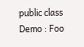public class Demo : Foo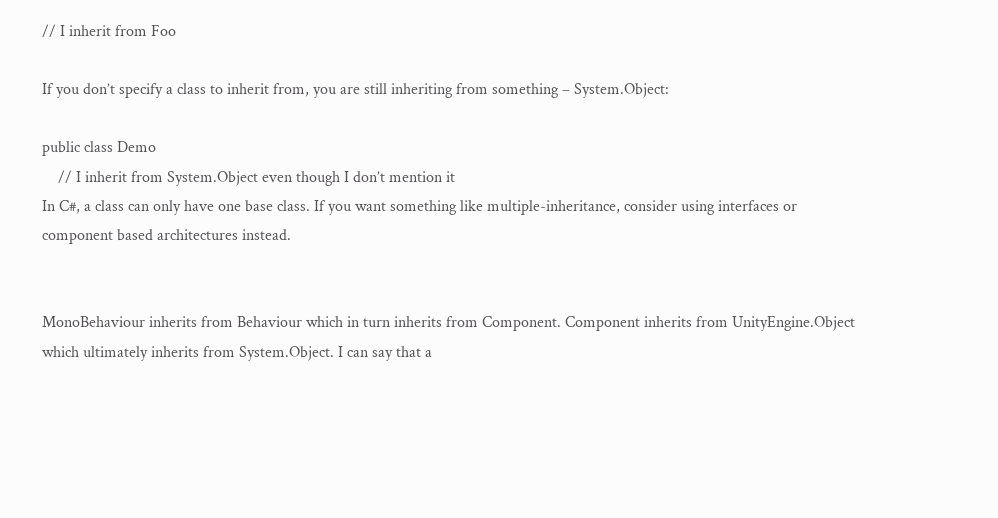// I inherit from Foo

If you don’t specify a class to inherit from, you are still inheriting from something – System.Object:

public class Demo
    // I inherit from System.Object even though I don’t mention it
In C#, a class can only have one base class. If you want something like multiple-inheritance, consider using interfaces or component based architectures instead.


MonoBehaviour inherits from Behaviour which in turn inherits from Component. Component inherits from UnityEngine.Object which ultimately inherits from System.Object. I can say that a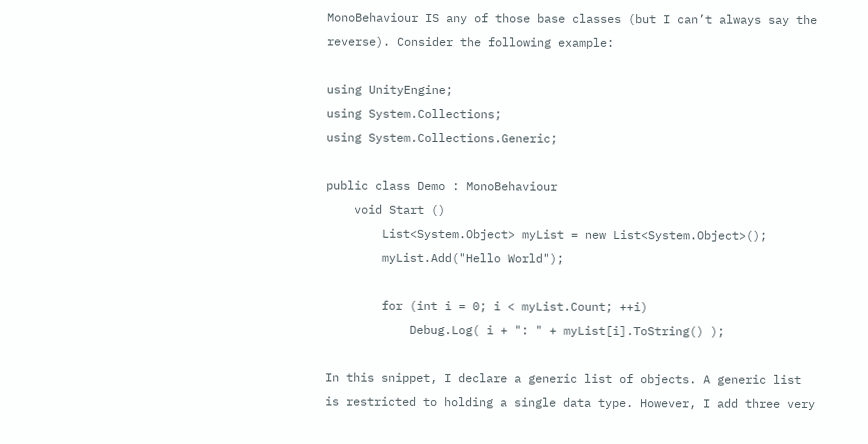MonoBehaviour IS any of those base classes (but I can’t always say the reverse). Consider the following example:

using UnityEngine;
using System.Collections;
using System.Collections.Generic;

public class Demo : MonoBehaviour
    void Start ()
        List<System.Object> myList = new List<System.Object>();
        myList.Add("Hello World");

        for (int i = 0; i < myList.Count; ++i)
            Debug.Log( i + ": " + myList[i].ToString() );

In this snippet, I declare a generic list of objects. A generic list is restricted to holding a single data type. However, I add three very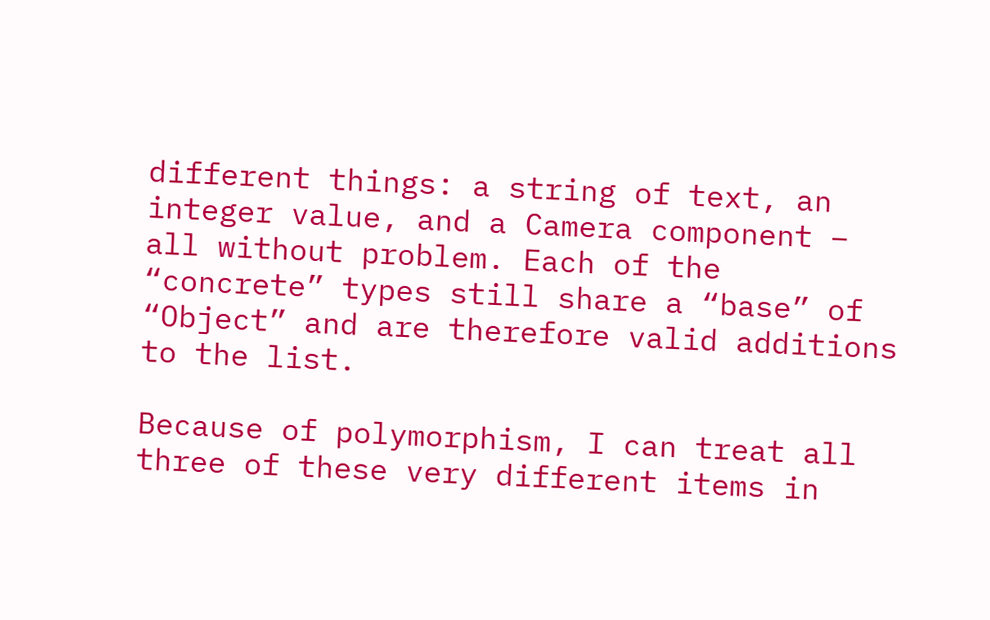different things: a string of text, an integer value, and a Camera component – all without problem. Each of the “concrete” types still share a “base” of “Object” and are therefore valid additions to the list.

Because of polymorphism, I can treat all three of these very different items in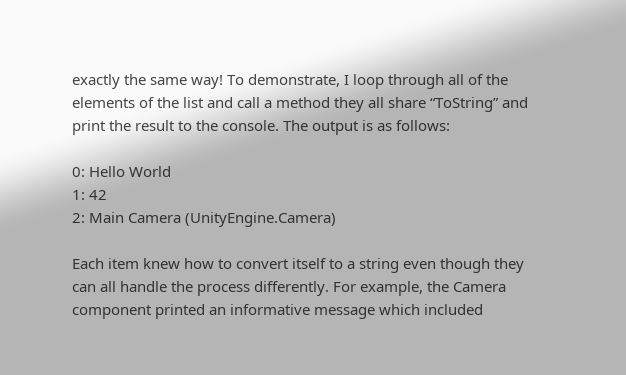exactly the same way! To demonstrate, I loop through all of the elements of the list and call a method they all share “ToString” and print the result to the console. The output is as follows:

0: Hello World
1: 42
2: Main Camera (UnityEngine.Camera)

Each item knew how to convert itself to a string even though they can all handle the process differently. For example, the Camera component printed an informative message which included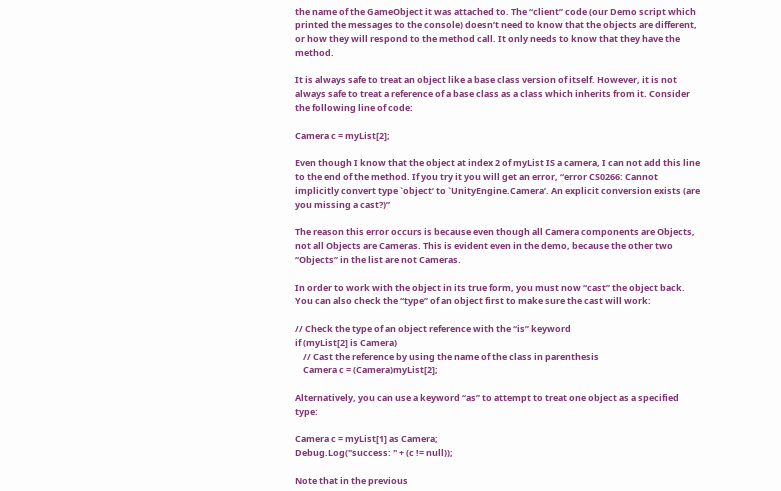the name of the GameObject it was attached to. The “client” code (our Demo script which printed the messages to the console) doesn’t need to know that the objects are different, or how they will respond to the method call. It only needs to know that they have the method.

It is always safe to treat an object like a base class version of itself. However, it is not always safe to treat a reference of a base class as a class which inherits from it. Consider the following line of code:

Camera c = myList[2];

Even though I know that the object at index 2 of myList IS a camera, I can not add this line to the end of the method. If you try it you will get an error, “error CS0266: Cannot implicitly convert type `object’ to `UnityEngine.Camera’. An explicit conversion exists (are you missing a cast?)”

The reason this error occurs is because even though all Camera components are Objects, not all Objects are Cameras. This is evident even in the demo, because the other two “Objects” in the list are not Cameras.

In order to work with the object in its true form, you must now “cast” the object back. You can also check the “type” of an object first to make sure the cast will work:

// Check the type of an object reference with the “is” keyword
if (myList[2] is Camera)
    // Cast the reference by using the name of the class in parenthesis
    Camera c = (Camera)myList[2];

Alternatively, you can use a keyword “as” to attempt to treat one object as a specified type:

Camera c = myList[1] as Camera;
Debug.Log("success: " + (c != null));

Note that in the previous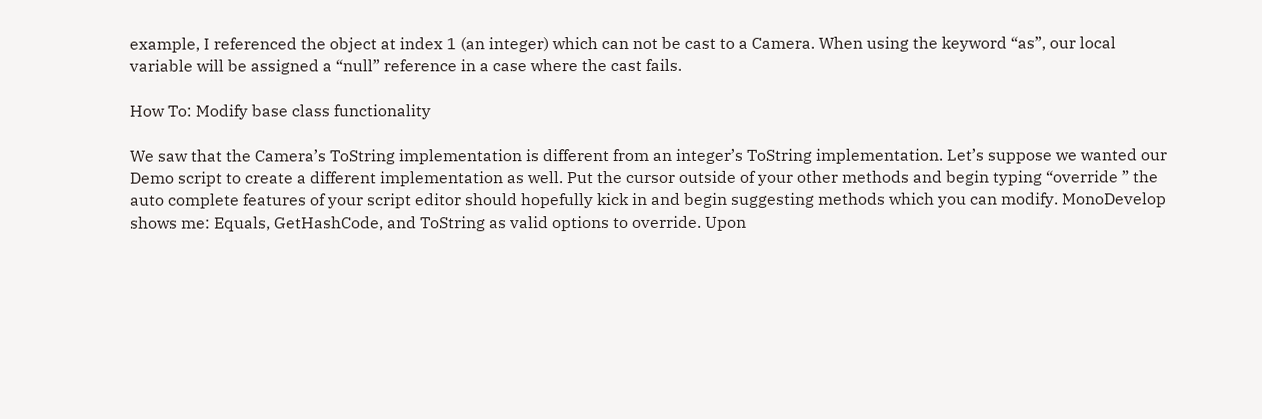example, I referenced the object at index 1 (an integer) which can not be cast to a Camera. When using the keyword “as”, our local variable will be assigned a “null” reference in a case where the cast fails.

How To: Modify base class functionality

We saw that the Camera’s ToString implementation is different from an integer’s ToString implementation. Let’s suppose we wanted our Demo script to create a different implementation as well. Put the cursor outside of your other methods and begin typing “override ” the auto complete features of your script editor should hopefully kick in and begin suggesting methods which you can modify. MonoDevelop shows me: Equals, GetHashCode, and ToString as valid options to override. Upon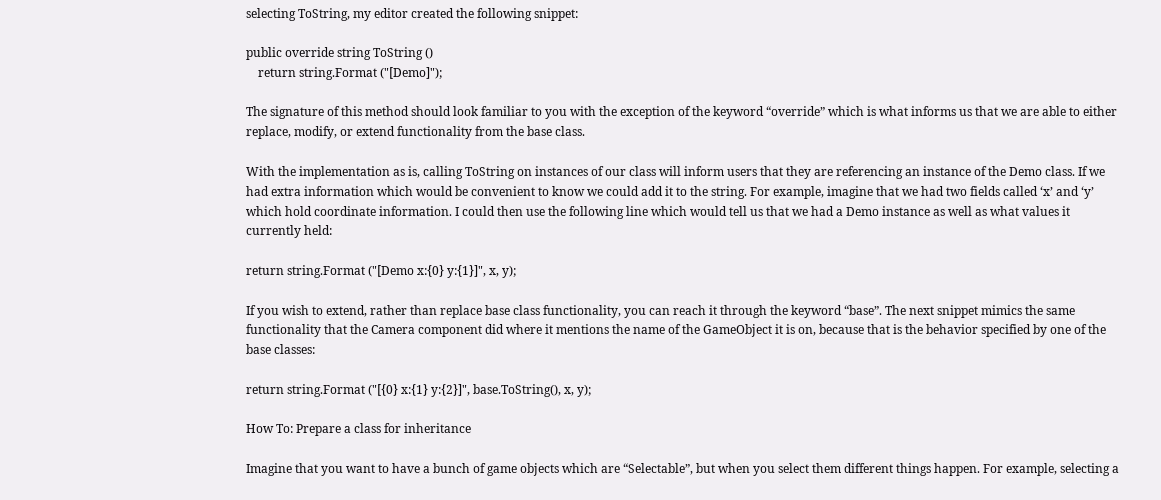selecting ToString, my editor created the following snippet:

public override string ToString ()
    return string.Format ("[Demo]");

The signature of this method should look familiar to you with the exception of the keyword “override” which is what informs us that we are able to either replace, modify, or extend functionality from the base class.

With the implementation as is, calling ToString on instances of our class will inform users that they are referencing an instance of the Demo class. If we had extra information which would be convenient to know we could add it to the string. For example, imagine that we had two fields called ‘x’ and ‘y’ which hold coordinate information. I could then use the following line which would tell us that we had a Demo instance as well as what values it currently held:

return string.Format ("[Demo x:{0} y:{1}]", x, y);

If you wish to extend, rather than replace base class functionality, you can reach it through the keyword “base”. The next snippet mimics the same functionality that the Camera component did where it mentions the name of the GameObject it is on, because that is the behavior specified by one of the base classes:

return string.Format ("[{0} x:{1} y:{2}]", base.ToString(), x, y);

How To: Prepare a class for inheritance

Imagine that you want to have a bunch of game objects which are “Selectable”, but when you select them different things happen. For example, selecting a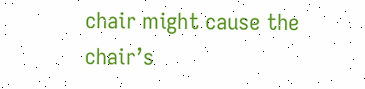chair might cause the chair’s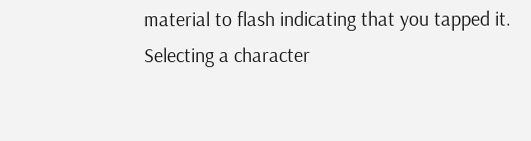material to flash indicating that you tapped it. Selecting a character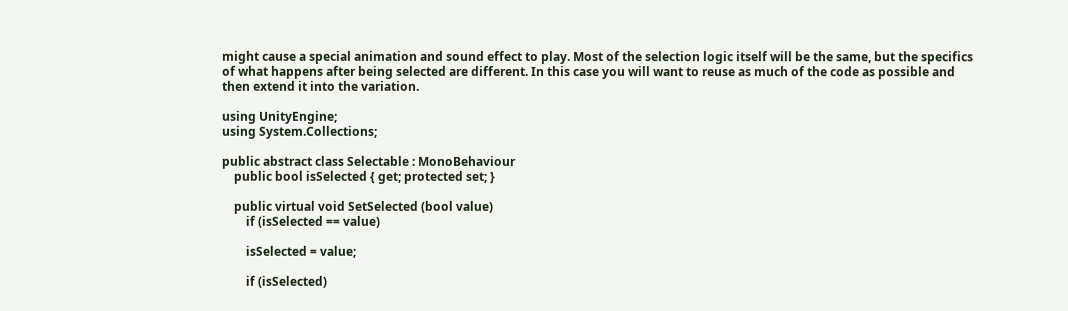might cause a special animation and sound effect to play. Most of the selection logic itself will be the same, but the specifics of what happens after being selected are different. In this case you will want to reuse as much of the code as possible and then extend it into the variation.

using UnityEngine;
using System.Collections;

public abstract class Selectable : MonoBehaviour
    public bool isSelected { get; protected set; }

    public virtual void SetSelected (bool value)
        if (isSelected == value)

        isSelected = value;

        if (isSelected)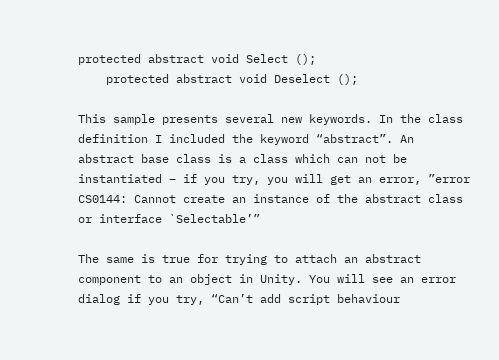protected abstract void Select ();
    protected abstract void Deselect ();

This sample presents several new keywords. In the class definition I included the keyword “abstract”. An abstract base class is a class which can not be instantiated – if you try, you will get an error, ”error CS0144: Cannot create an instance of the abstract class or interface `Selectable’”

The same is true for trying to attach an abstract component to an object in Unity. You will see an error dialog if you try, “Can’t add script behaviour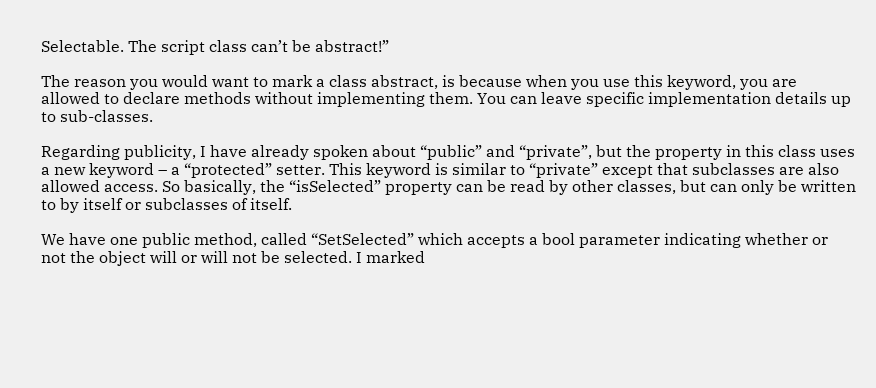Selectable. The script class can’t be abstract!”

The reason you would want to mark a class abstract, is because when you use this keyword, you are allowed to declare methods without implementing them. You can leave specific implementation details up to sub-classes.

Regarding publicity, I have already spoken about “public” and “private”, but the property in this class uses a new keyword – a “protected” setter. This keyword is similar to “private” except that subclasses are also allowed access. So basically, the “isSelected” property can be read by other classes, but can only be written to by itself or subclasses of itself.

We have one public method, called “SetSelected” which accepts a bool parameter indicating whether or not the object will or will not be selected. I marked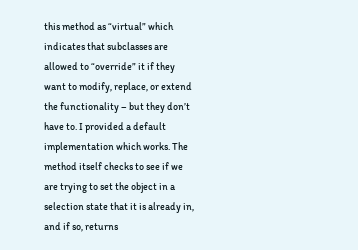this method as “virtual” which indicates that subclasses are allowed to “override” it if they want to modify, replace, or extend the functionality – but they don’t have to. I provided a default implementation which works. The method itself checks to see if we are trying to set the object in a selection state that it is already in, and if so, returns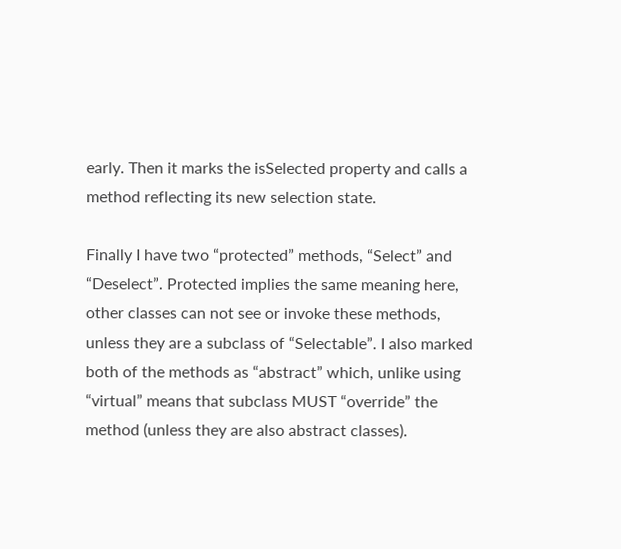early. Then it marks the isSelected property and calls a method reflecting its new selection state.

Finally I have two “protected” methods, “Select” and “Deselect”. Protected implies the same meaning here, other classes can not see or invoke these methods, unless they are a subclass of “Selectable”. I also marked both of the methods as “abstract” which, unlike using “virtual” means that subclass MUST “override” the method (unless they are also abstract classes).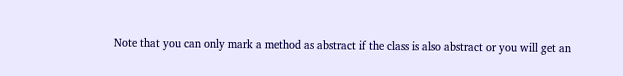Note that you can only mark a method as abstract if the class is also abstract or you will get an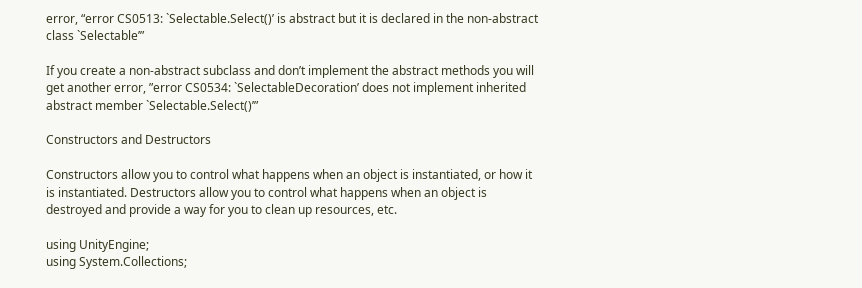error, “error CS0513: `Selectable.Select()’ is abstract but it is declared in the non-abstract class `Selectable’”

If you create a non-abstract subclass and don’t implement the abstract methods you will get another error, ”error CS0534: `SelectableDecoration’ does not implement inherited abstract member `Selectable.Select()’”

Constructors and Destructors

Constructors allow you to control what happens when an object is instantiated, or how it is instantiated. Destructors allow you to control what happens when an object is destroyed and provide a way for you to clean up resources, etc.

using UnityEngine;
using System.Collections;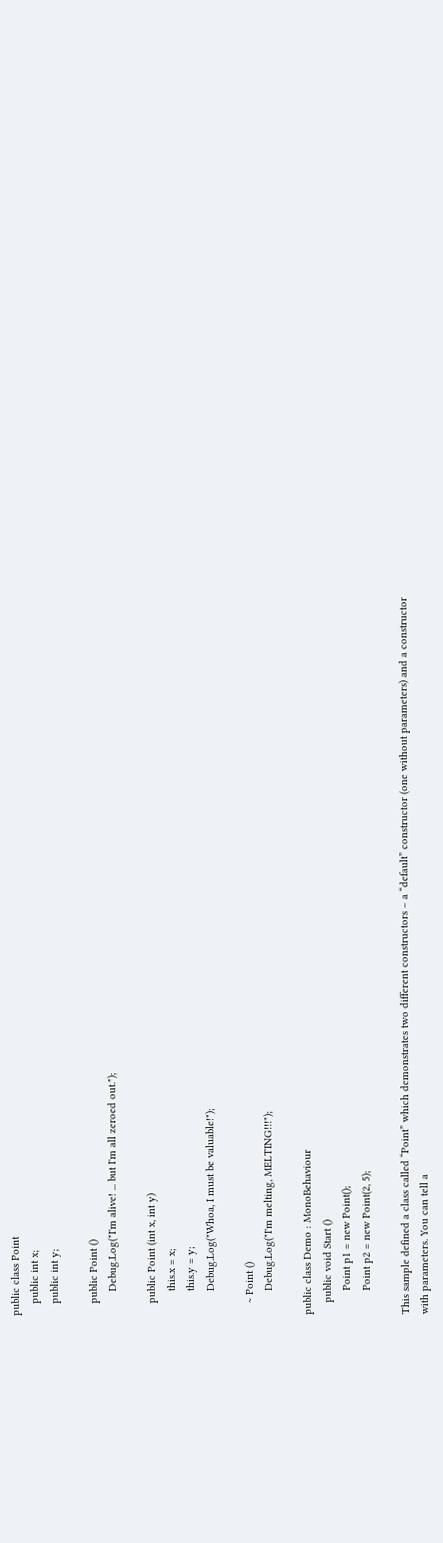public class Point
    public int x;
    public int y;

    public Point ()
        Debug.Log("I'm alive! ... but I'm all zeroed out.");

    public Point (int x, int y)
        this.x = x;
        this.y = y;
        Debug.Log("Whoa, I must be valuable!");

    ~ Point ()
        Debug.Log("I'm melting, MELTING!!!");

public class Demo : MonoBehaviour
    public void Start ()
        Point p1 = new Point();
        Point p2 = new Point(2, 5);

This sample defined a class called “Point” which demonstrates two different constructors – a “default” constructor (one without parameters) and a constructor with parameters. You can tell a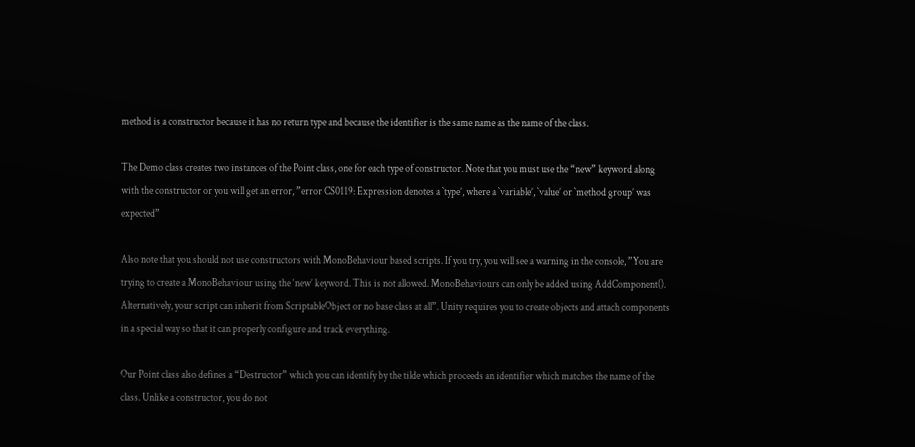method is a constructor because it has no return type and because the identifier is the same name as the name of the class.

The Demo class creates two instances of the Point class, one for each type of constructor. Note that you must use the “new” keyword along with the constructor or you will get an error, ”error CS0119: Expression denotes a `type’, where a `variable’, `value’ or `method group’ was expected”

Also note that you should not use constructors with MonoBehaviour based scripts. If you try, you will see a warning in the console, ”You are trying to create a MonoBehaviour using the ‘new’ keyword. This is not allowed. MonoBehaviours can only be added using AddComponent(). Alternatively, your script can inherit from ScriptableObject or no base class at all”. Unity requires you to create objects and attach components in a special way so that it can properly configure and track everything.

Our Point class also defines a “Destructor” which you can identify by the tilde which proceeds an identifier which matches the name of the class. Unlike a constructor, you do not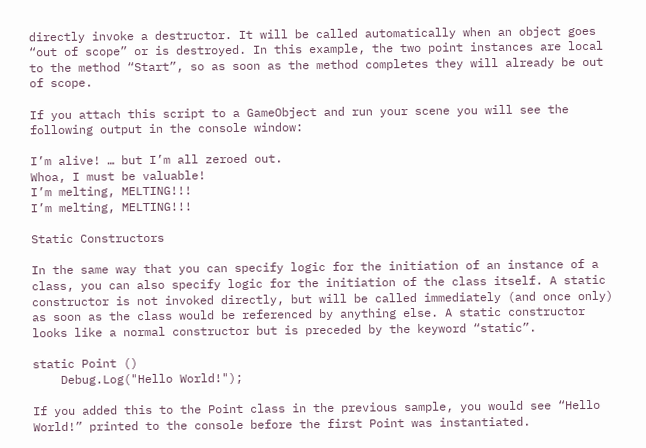directly invoke a destructor. It will be called automatically when an object goes “out of scope” or is destroyed. In this example, the two point instances are local to the method “Start”, so as soon as the method completes they will already be out of scope.

If you attach this script to a GameObject and run your scene you will see the following output in the console window:

I’m alive! … but I’m all zeroed out.
Whoa, I must be valuable!
I’m melting, MELTING!!!
I’m melting, MELTING!!!

Static Constructors

In the same way that you can specify logic for the initiation of an instance of a class, you can also specify logic for the initiation of the class itself. A static constructor is not invoked directly, but will be called immediately (and once only) as soon as the class would be referenced by anything else. A static constructor looks like a normal constructor but is preceded by the keyword “static”.

static Point ()
    Debug.Log("Hello World!");

If you added this to the Point class in the previous sample, you would see “Hello World!” printed to the console before the first Point was instantiated.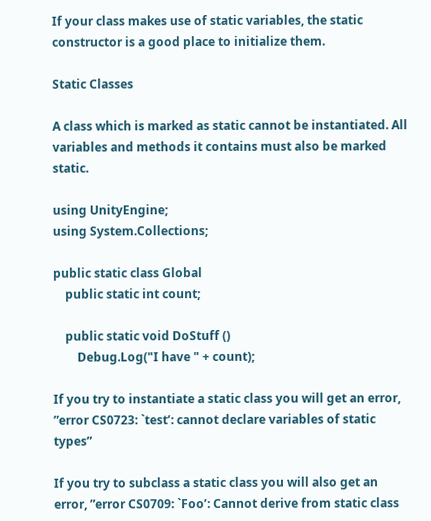If your class makes use of static variables, the static constructor is a good place to initialize them.

Static Classes

A class which is marked as static cannot be instantiated. All variables and methods it contains must also be marked static.

using UnityEngine;
using System.Collections;

public static class Global
    public static int count;

    public static void DoStuff ()
        Debug.Log("I have " + count);

If you try to instantiate a static class you will get an error, ”error CS0723: `test’: cannot declare variables of static types”

If you try to subclass a static class you will also get an error, ”error CS0709: `Foo’: Cannot derive from static class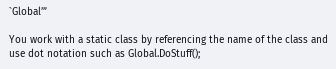`Global’”

You work with a static class by referencing the name of the class and use dot notation such as Global.DoStuff();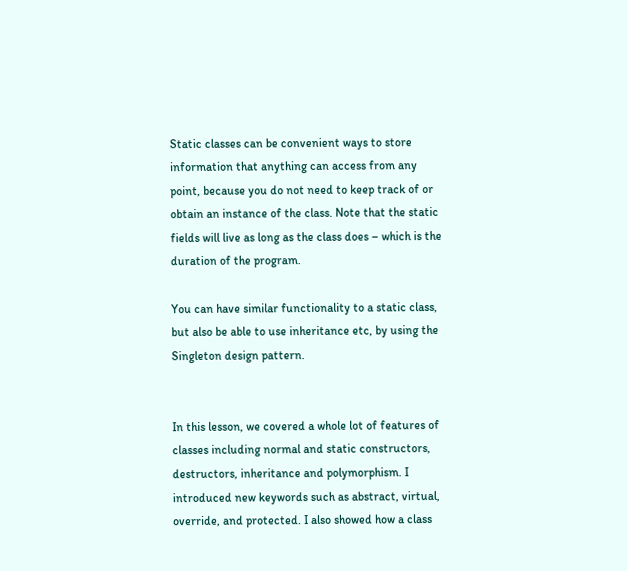Static classes can be convenient ways to store information that anything can access from any point, because you do not need to keep track of or obtain an instance of the class. Note that the static fields will live as long as the class does – which is the duration of the program.

You can have similar functionality to a static class, but also be able to use inheritance etc, by using the Singleton design pattern.


In this lesson, we covered a whole lot of features of classes including normal and static constructors, destructors, inheritance and polymorphism. I introduced new keywords such as abstract, virtual, override, and protected. I also showed how a class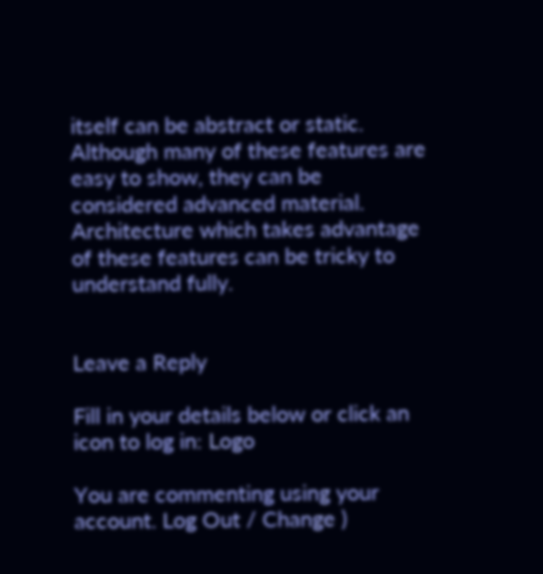itself can be abstract or static. Although many of these features are easy to show, they can be considered advanced material. Architecture which takes advantage of these features can be tricky to understand fully.


Leave a Reply

Fill in your details below or click an icon to log in: Logo

You are commenting using your account. Log Out / Change )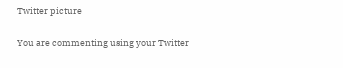Twitter picture

You are commenting using your Twitter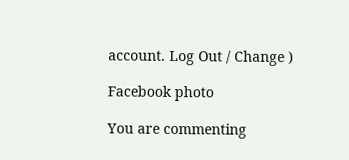account. Log Out / Change )

Facebook photo

You are commenting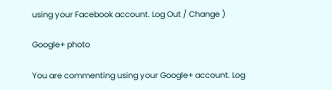using your Facebook account. Log Out / Change )

Google+ photo

You are commenting using your Google+ account. Log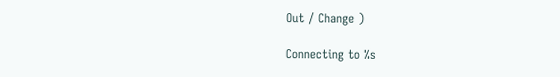Out / Change )

Connecting to %s